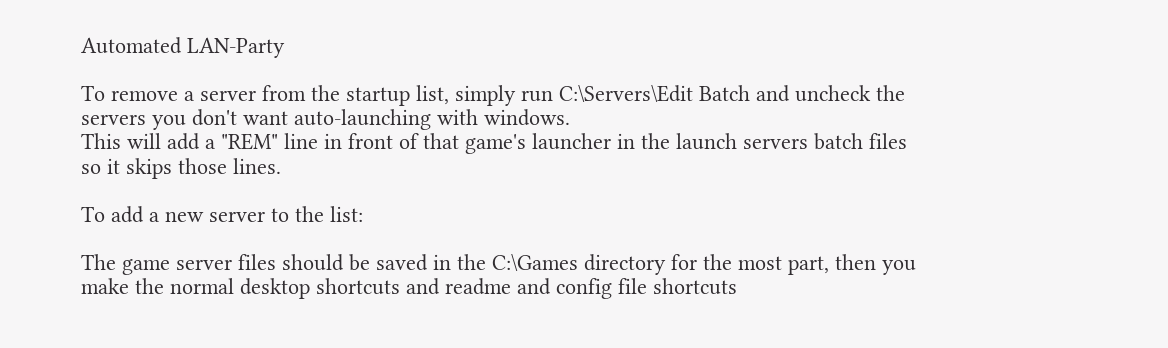Automated LAN-Party

To remove a server from the startup list, simply run C:\Servers\Edit Batch and uncheck the servers you don't want auto-launching with windows.
This will add a "REM" line in front of that game's launcher in the launch servers batch files so it skips those lines.

To add a new server to the list:

The game server files should be saved in the C:\Games directory for the most part, then you make the normal desktop shortcuts and readme and config file shortcuts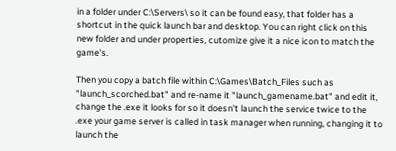in a folder under C:\Servers\ so it can be found easy, that folder has a shortcut in the quick launch bar and desktop. You can right click on this new folder and under properties, cutomize give it a nice icon to match the game's.

Then you copy a batch file within C:\Games\Batch_Files such as "launch_scorched.bat" and re-name it "launch_gamename.bat" and edit it, change the .exe it looks for so it doesn't launch the service twice to the .exe your game server is called in task manager when running, changing it to launch the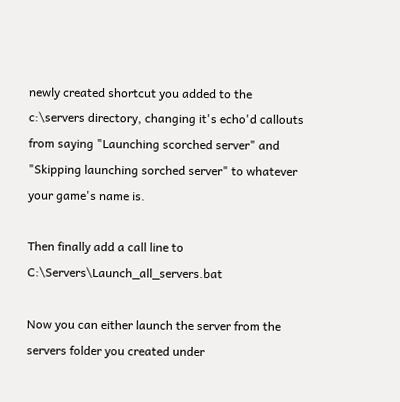newly created shortcut you added to the c:\servers directory, changing it's echo'd callouts from saying "Launching scorched server" and "Skipping launching sorched server" to whatever your game's name is.

Then finally add a call line to C:\Servers\Launch_all_servers.bat

Now you can either launch the server from the servers folder you created under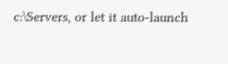c:\Servers, or let it auto-launch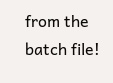from the batch file!